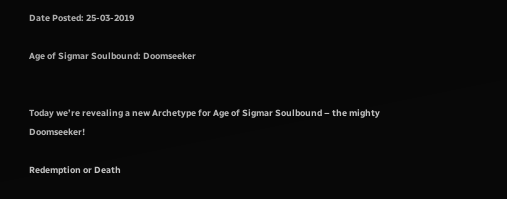Date Posted: 25-03-2019

Age of Sigmar Soulbound: Doomseeker


Today we’re revealing a new Archetype for Age of Sigmar Soulbound – the mighty Doomseeker!

Redemption or Death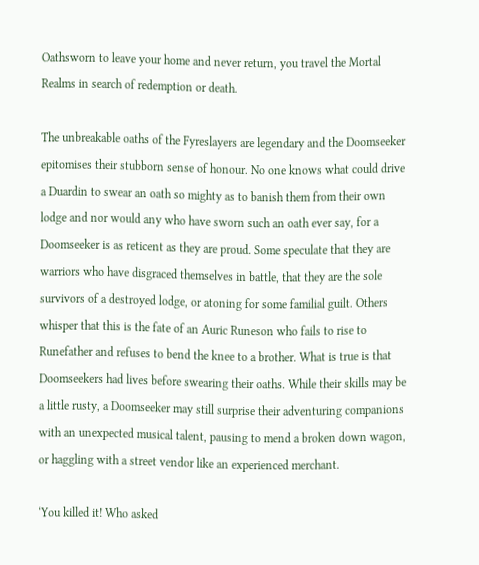Oathsworn to leave your home and never return, you travel the Mortal Realms in search of redemption or death.

The unbreakable oaths of the Fyreslayers are legendary and the Doomseeker epitomises their stubborn sense of honour. No one knows what could drive a Duardin to swear an oath so mighty as to banish them from their own lodge and nor would any who have sworn such an oath ever say, for a Doomseeker is as reticent as they are proud. Some speculate that they are warriors who have disgraced themselves in battle, that they are the sole survivors of a destroyed lodge, or atoning for some familial guilt. Others whisper that this is the fate of an Auric Runeson who fails to rise to Runefather and refuses to bend the knee to a brother. What is true is that Doomseekers had lives before swearing their oaths. While their skills may be a little rusty, a Doomseeker may still surprise their adventuring companions with an unexpected musical talent, pausing to mend a broken down wagon, or haggling with a street vendor like an experienced merchant.

‘You killed it! Who asked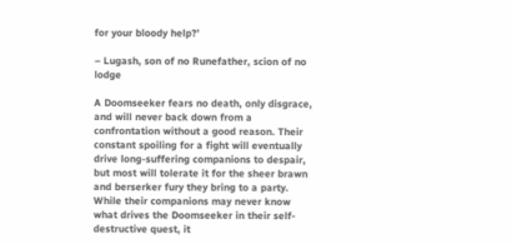for your bloody help?’

– Lugash, son of no Runefather, scion of no lodge

A Doomseeker fears no death, only disgrace, and will never back down from a confrontation without a good reason. Their constant spoiling for a fight will eventually drive long-suffering companions to despair, but most will tolerate it for the sheer brawn and berserker fury they bring to a party. While their companions may never know what drives the Doomseeker in their self-destructive quest, it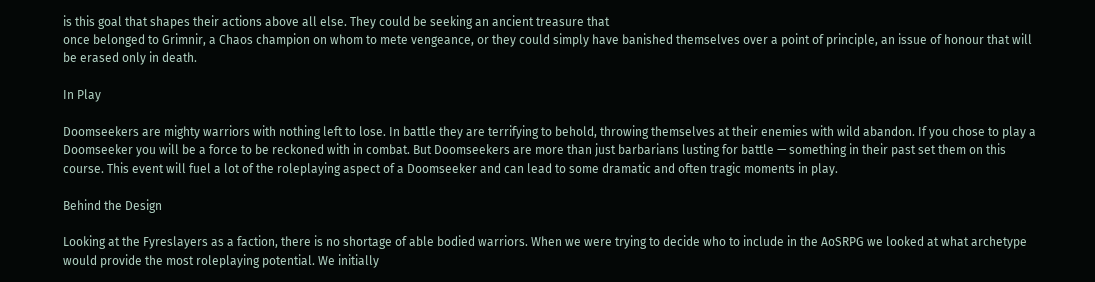is this goal that shapes their actions above all else. They could be seeking an ancient treasure that
once belonged to Grimnir, a Chaos champion on whom to mete vengeance, or they could simply have banished themselves over a point of principle, an issue of honour that will be erased only in death.

In Play

Doomseekers are mighty warriors with nothing left to lose. In battle they are terrifying to behold, throwing themselves at their enemies with wild abandon. If you chose to play a Doomseeker you will be a force to be reckoned with in combat. But Doomseekers are more than just barbarians lusting for battle — something in their past set them on this course. This event will fuel a lot of the roleplaying aspect of a Doomseeker and can lead to some dramatic and often tragic moments in play.

Behind the Design

Looking at the Fyreslayers as a faction, there is no shortage of able bodied warriors. When we were trying to decide who to include in the AoSRPG we looked at what archetype would provide the most roleplaying potential. We initially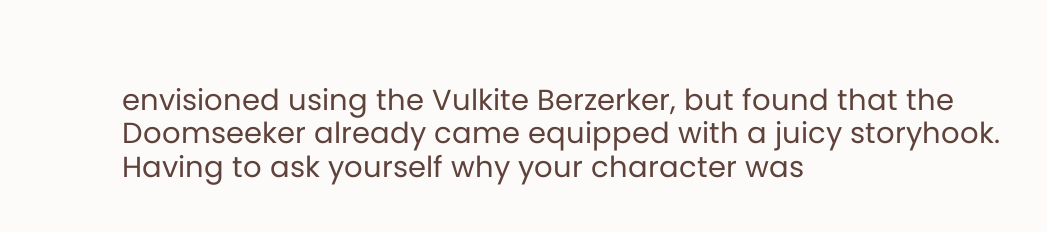envisioned using the Vulkite Berzerker, but found that the Doomseeker already came equipped with a juicy storyhook. Having to ask yourself why your character was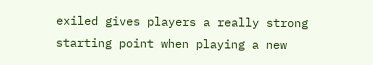exiled gives players a really strong starting point when playing a new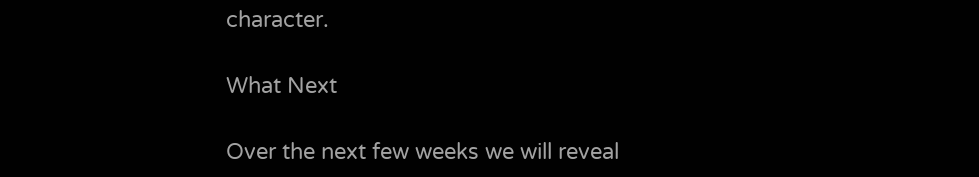character.

What Next

Over the next few weeks we will reveal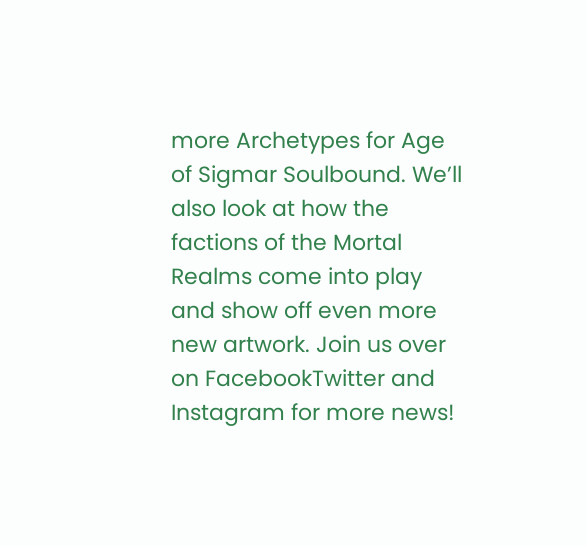more Archetypes for Age of Sigmar Soulbound. We’ll also look at how the factions of the Mortal Realms come into play and show off even more new artwork. Join us over on FacebookTwitter and Instagram for more news!